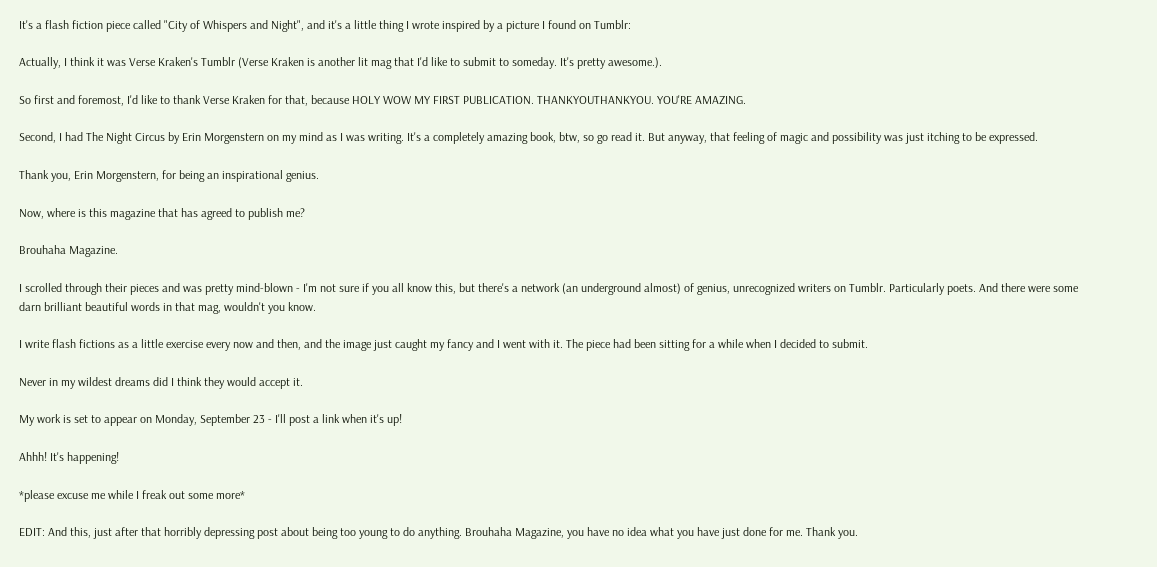It's a flash fiction piece called "City of Whispers and Night", and it's a little thing I wrote inspired by a picture I found on Tumblr:

Actually, I think it was Verse Kraken's Tumblr (Verse Kraken is another lit mag that I'd like to submit to someday. It's pretty awesome.).

So first and foremost, I'd like to thank Verse Kraken for that, because HOLY WOW MY FIRST PUBLICATION. THANKYOUTHANKYOU. YOU'RE AMAZING.

Second, I had The Night Circus by Erin Morgenstern on my mind as I was writing. It's a completely amazing book, btw, so go read it. But anyway, that feeling of magic and possibility was just itching to be expressed.

Thank you, Erin Morgenstern, for being an inspirational genius.

Now, where is this magazine that has agreed to publish me?

Brouhaha Magazine.

I scrolled through their pieces and was pretty mind-blown - I'm not sure if you all know this, but there's a network (an underground almost) of genius, unrecognized writers on Tumblr. Particularly poets. And there were some darn brilliant beautiful words in that mag, wouldn't you know.

I write flash fictions as a little exercise every now and then, and the image just caught my fancy and I went with it. The piece had been sitting for a while when I decided to submit.

Never in my wildest dreams did I think they would accept it.

My work is set to appear on Monday, September 23 - I'll post a link when it's up!

Ahhh! It's happening!

*please excuse me while I freak out some more*

EDIT: And this, just after that horribly depressing post about being too young to do anything. Brouhaha Magazine, you have no idea what you have just done for me. Thank you.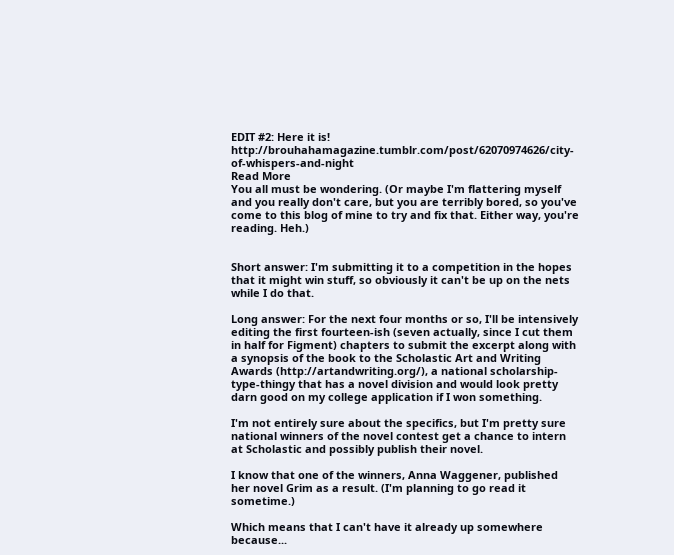EDIT #2: Here it is! http://brouhahamagazine.tumblr.com/post/62070974626/city-of-whispers-and-night
Read More
You all must be wondering. (Or maybe I'm flattering myself and you really don't care, but you are terribly bored, so you've come to this blog of mine to try and fix that. Either way, you're reading. Heh.)


Short answer: I'm submitting it to a competition in the hopes that it might win stuff, so obviously it can't be up on the nets while I do that.

Long answer: For the next four months or so, I'll be intensively editing the first fourteen-ish (seven actually, since I cut them in half for Figment) chapters to submit the excerpt along with a synopsis of the book to the Scholastic Art and Writing Awards (http://artandwriting.org/), a national scholarship-type-thingy that has a novel division and would look pretty darn good on my college application if I won something.

I'm not entirely sure about the specifics, but I'm pretty sure national winners of the novel contest get a chance to intern at Scholastic and possibly publish their novel.

I know that one of the winners, Anna Waggener, published her novel Grim as a result. (I'm planning to go read it sometime.)

Which means that I can't have it already up somewhere because...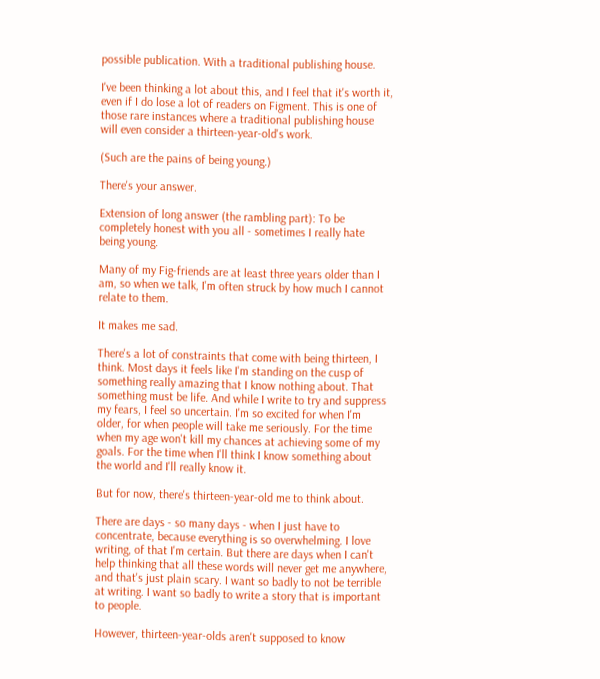possible publication. With a traditional publishing house.

I've been thinking a lot about this, and I feel that it's worth it, even if I do lose a lot of readers on Figment. This is one of those rare instances where a traditional publishing house will even consider a thirteen-year-old's work.

(Such are the pains of being young.)

There's your answer.

Extension of long answer (the rambling part): To be completely honest with you all - sometimes I really hate being young.

Many of my Fig-friends are at least three years older than I am, so when we talk, I'm often struck by how much I cannot relate to them.

It makes me sad.

There's a lot of constraints that come with being thirteen, I think. Most days it feels like I'm standing on the cusp of something really amazing that I know nothing about. That something must be life. And while I write to try and suppress my fears, I feel so uncertain. I'm so excited for when I'm older, for when people will take me seriously. For the time when my age won't kill my chances at achieving some of my goals. For the time when I'll think I know something about the world and I'll really know it.

But for now, there's thirteen-year-old me to think about.

There are days - so many days - when I just have to concentrate, because everything is so overwhelming. I love writing, of that I'm certain. But there are days when I can't help thinking that all these words will never get me anywhere, and that's just plain scary. I want so badly to not be terrible at writing. I want so badly to write a story that is important to people.

However, thirteen-year-olds aren't supposed to know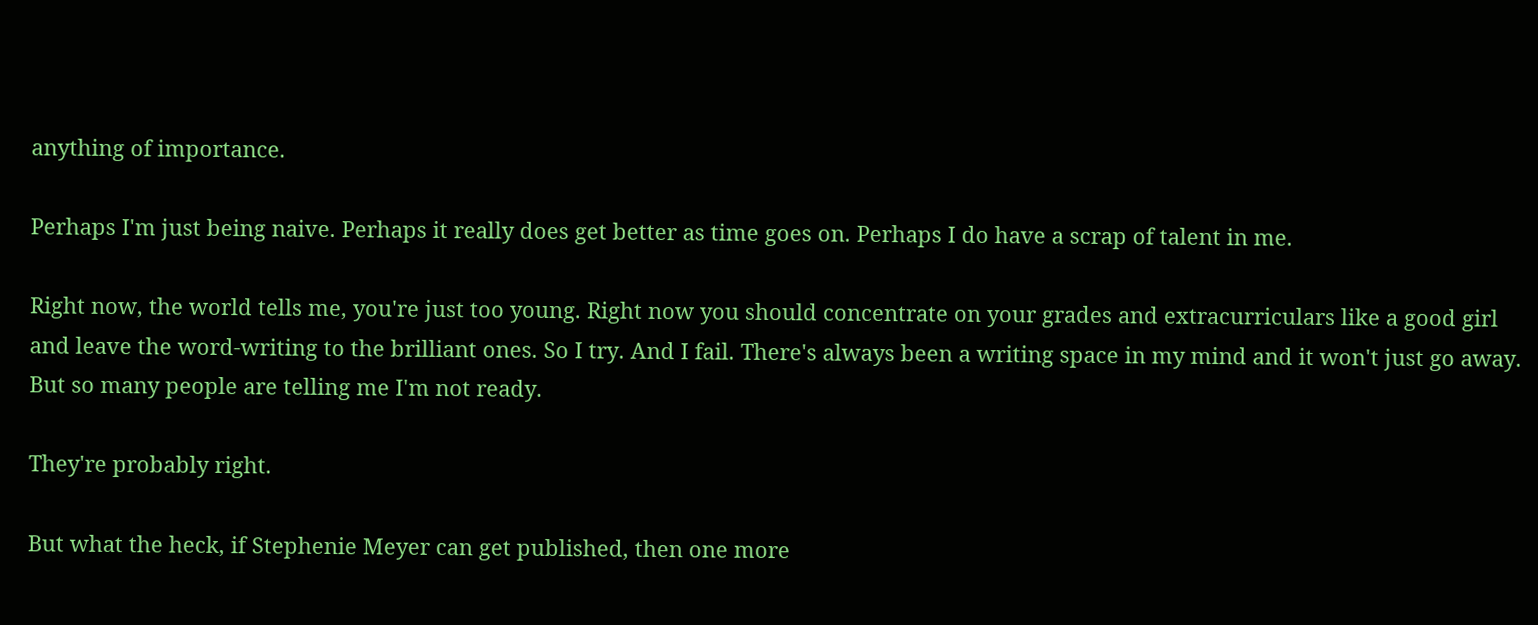anything of importance.

Perhaps I'm just being naive. Perhaps it really does get better as time goes on. Perhaps I do have a scrap of talent in me.

Right now, the world tells me, you're just too young. Right now you should concentrate on your grades and extracurriculars like a good girl and leave the word-writing to the brilliant ones. So I try. And I fail. There's always been a writing space in my mind and it won't just go away. But so many people are telling me I'm not ready.

They're probably right.

But what the heck, if Stephenie Meyer can get published, then one more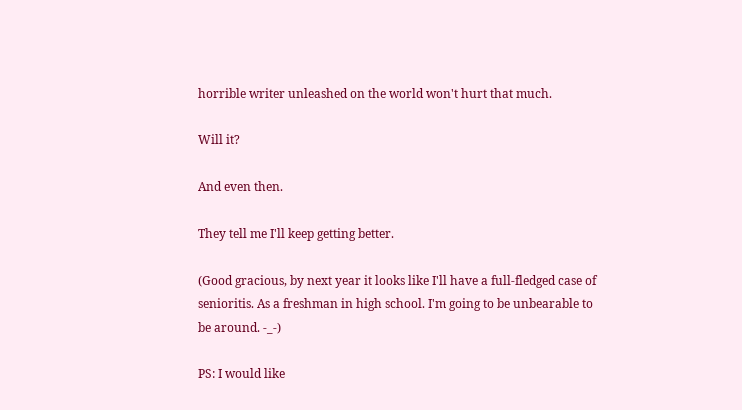horrible writer unleashed on the world won't hurt that much.

Will it?

And even then.

They tell me I'll keep getting better.

(Good gracious, by next year it looks like I'll have a full-fledged case of senioritis. As a freshman in high school. I'm going to be unbearable to be around. -_-)

PS: I would like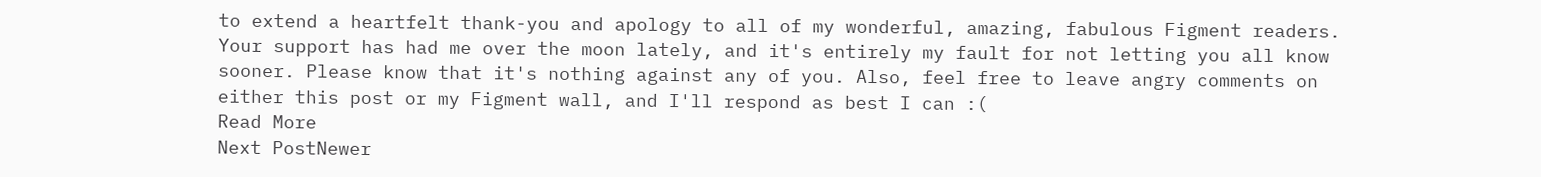to extend a heartfelt thank-you and apology to all of my wonderful, amazing, fabulous Figment readers. Your support has had me over the moon lately, and it's entirely my fault for not letting you all know sooner. Please know that it's nothing against any of you. Also, feel free to leave angry comments on either this post or my Figment wall, and I'll respond as best I can :(
Read More
Next PostNewer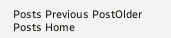Posts Previous PostOlder Posts Home